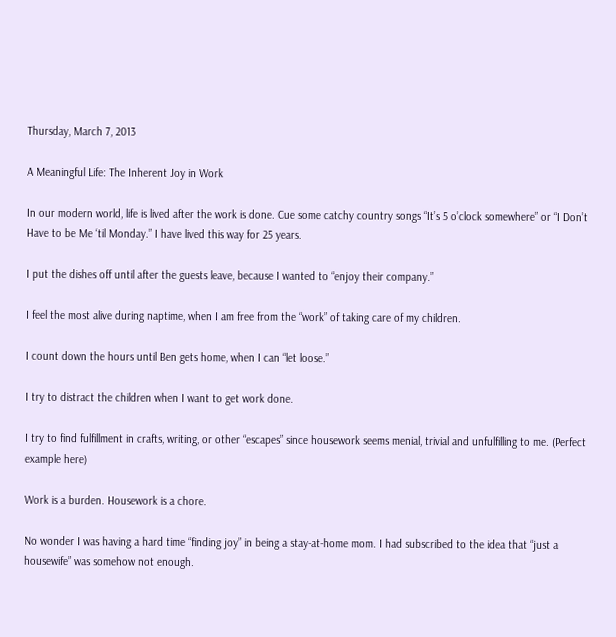Thursday, March 7, 2013

A Meaningful Life: The Inherent Joy in Work

In our modern world, life is lived after the work is done. Cue some catchy country songs “It’s 5 o’clock somewhere” or “I Don’t Have to be Me ‘til Monday.” I have lived this way for 25 years.

I put the dishes off until after the guests leave, because I wanted to “enjoy their company.”

I feel the most alive during naptime, when I am free from the “work” of taking care of my children.

I count down the hours until Ben gets home, when I can “let loose.”

I try to distract the children when I want to get work done.

I try to find fulfillment in crafts, writing, or other “escapes” since housework seems menial, trivial and unfulfilling to me. (Perfect example here)

Work is a burden. Housework is a chore.

No wonder I was having a hard time “finding joy” in being a stay-at-home mom. I had subscribed to the idea that “just a housewife” was somehow not enough.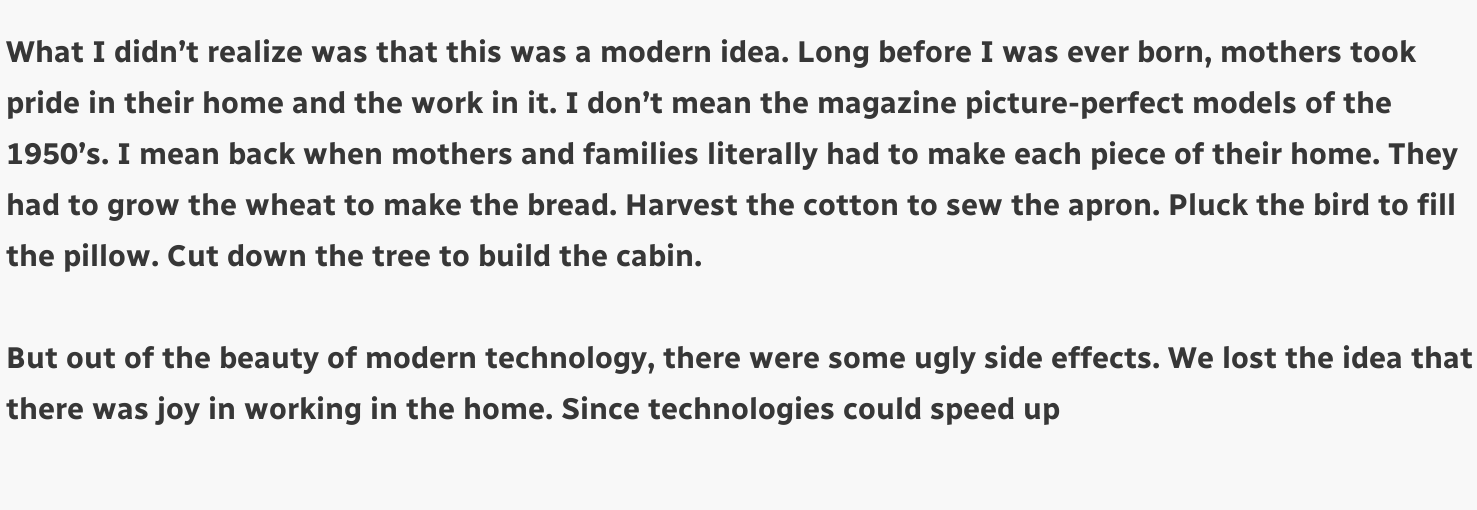What I didn’t realize was that this was a modern idea. Long before I was ever born, mothers took pride in their home and the work in it. I don’t mean the magazine picture-perfect models of the 1950’s. I mean back when mothers and families literally had to make each piece of their home. They had to grow the wheat to make the bread. Harvest the cotton to sew the apron. Pluck the bird to fill the pillow. Cut down the tree to build the cabin.

But out of the beauty of modern technology, there were some ugly side effects. We lost the idea that there was joy in working in the home. Since technologies could speed up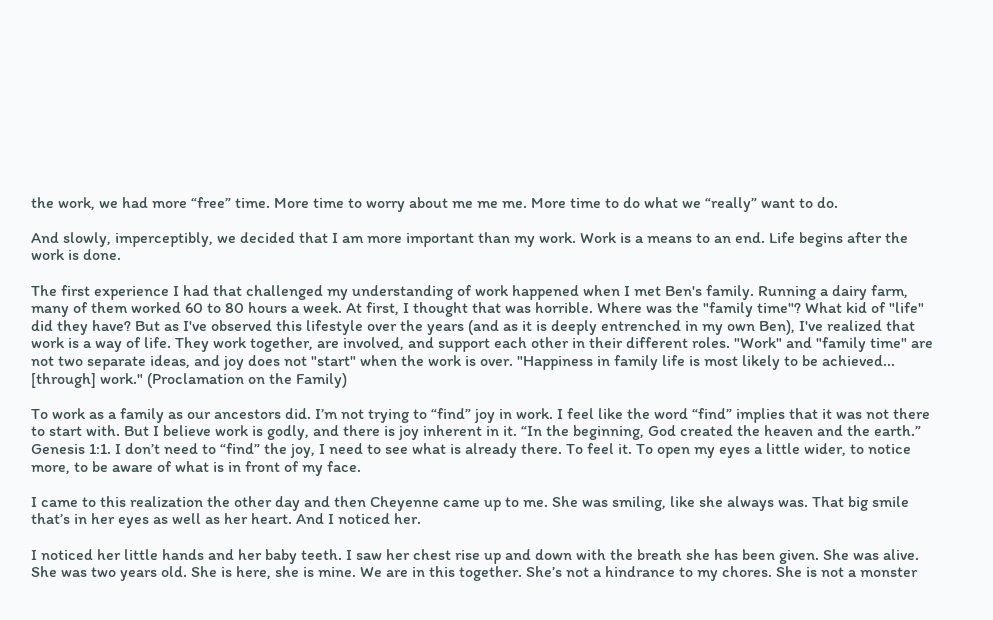the work, we had more “free” time. More time to worry about me me me. More time to do what we “really” want to do.

And slowly, imperceptibly, we decided that I am more important than my work. Work is a means to an end. Life begins after the work is done.

The first experience I had that challenged my understanding of work happened when I met Ben's family. Running a dairy farm, many of them worked 60 to 80 hours a week. At first, I thought that was horrible. Where was the "family time"? What kid of "life" did they have? But as I've observed this lifestyle over the years (and as it is deeply entrenched in my own Ben), I've realized that work is a way of life. They work together, are involved, and support each other in their different roles. "Work" and "family time" are not two separate ideas, and joy does not "start" when the work is over. "Happiness in family life is most likely to be achieved... [through] work." (Proclamation on the Family)

To work as a family as our ancestors did. I’m not trying to “find” joy in work. I feel like the word “find” implies that it was not there to start with. But I believe work is godly, and there is joy inherent in it. “In the beginning, God created the heaven and the earth.” Genesis 1:1. I don’t need to “find” the joy, I need to see what is already there. To feel it. To open my eyes a little wider, to notice more, to be aware of what is in front of my face.

I came to this realization the other day and then Cheyenne came up to me. She was smiling, like she always was. That big smile that’s in her eyes as well as her heart. And I noticed her.

I noticed her little hands and her baby teeth. I saw her chest rise up and down with the breath she has been given. She was alive. She was two years old. She is here, she is mine. We are in this together. She’s not a hindrance to my chores. She is not a monster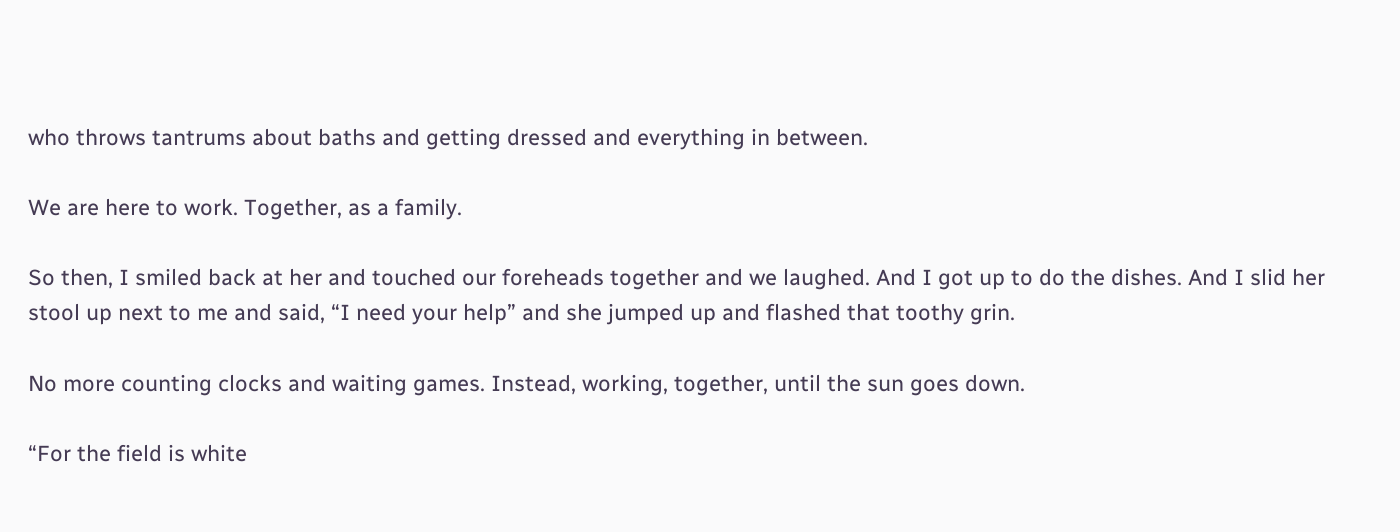who throws tantrums about baths and getting dressed and everything in between.

We are here to work. Together, as a family.

So then, I smiled back at her and touched our foreheads together and we laughed. And I got up to do the dishes. And I slid her stool up next to me and said, “I need your help” and she jumped up and flashed that toothy grin.

No more counting clocks and waiting games. Instead, working, together, until the sun goes down.

“For the field is white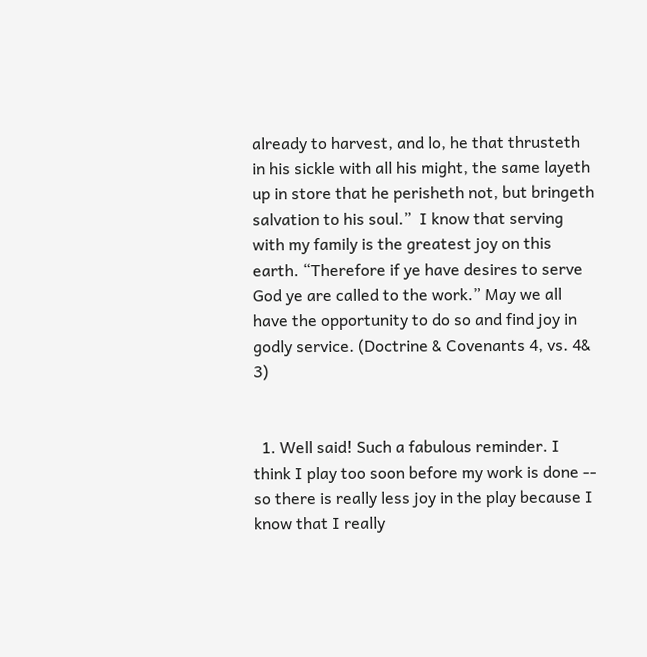already to harvest, and lo, he that thrusteth in his sickle with all his might, the same layeth up in store that he perisheth not, but bringeth salvation to his soul.”  I know that serving with my family is the greatest joy on this earth. “Therefore if ye have desires to serve God ye are called to the work.” May we all have the opportunity to do so and find joy in godly service. (Doctrine & Covenants 4, vs. 4& 3)


  1. Well said! Such a fabulous reminder. I think I play too soon before my work is done -- so there is really less joy in the play because I know that I really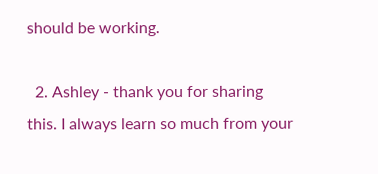should be working.

  2. Ashley - thank you for sharing this. I always learn so much from your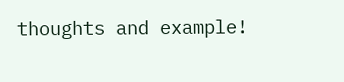thoughts and example!